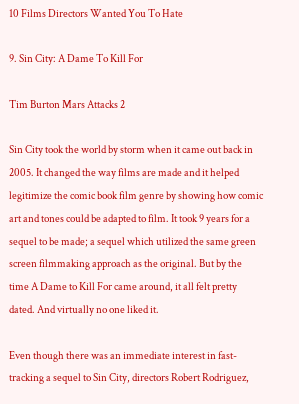10 Films Directors Wanted You To Hate

9. Sin City: A Dame To Kill For

Tim Burton Mars Attacks 2

Sin City took the world by storm when it came out back in 2005. It changed the way films are made and it helped legitimize the comic book film genre by showing how comic art and tones could be adapted to film. It took 9 years for a sequel to be made; a sequel which utilized the same green screen filmmaking approach as the original. But by the time A Dame to Kill For came around, it all felt pretty dated. And virtually no one liked it.

Even though there was an immediate interest in fast-tracking a sequel to Sin City, directors Robert Rodriguez,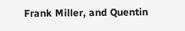Frank Miller, and Quentin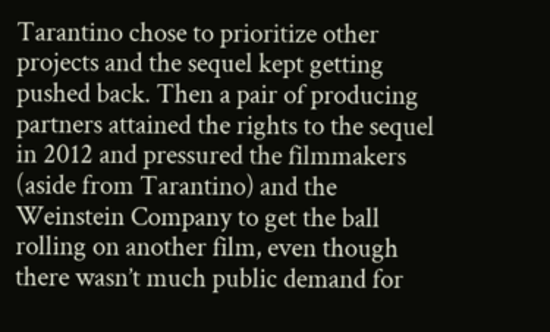Tarantino chose to prioritize other projects and the sequel kept getting pushed back. Then a pair of producing partners attained the rights to the sequel in 2012 and pressured the filmmakers (aside from Tarantino) and the Weinstein Company to get the ball rolling on another film, even though there wasn’t much public demand for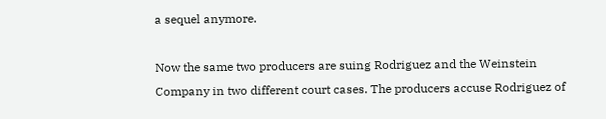a sequel anymore.

Now the same two producers are suing Rodriguez and the Weinstein Company in two different court cases. The producers accuse Rodriguez of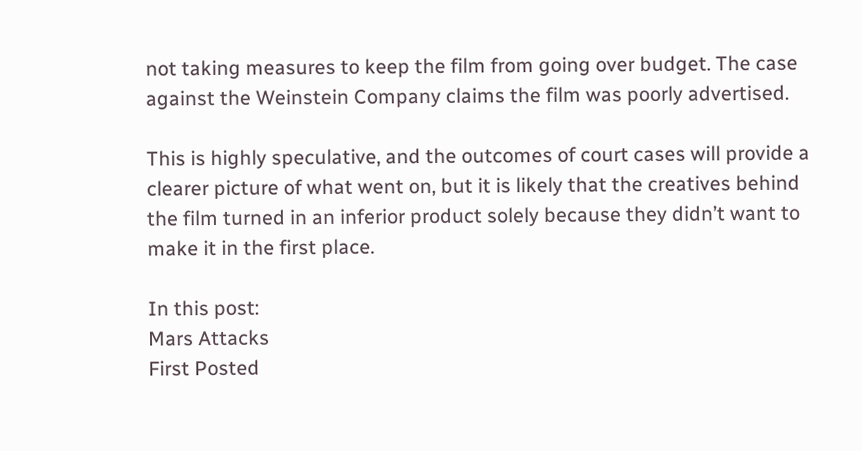not taking measures to keep the film from going over budget. The case against the Weinstein Company claims the film was poorly advertised.

This is highly speculative, and the outcomes of court cases will provide a clearer picture of what went on, but it is likely that the creatives behind the film turned in an inferior product solely because they didn’t want to make it in the first place.

In this post:
Mars Attacks
First Posted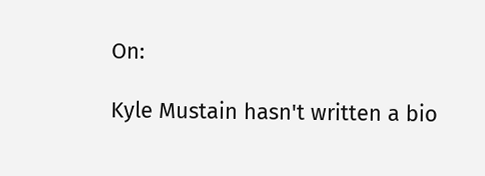On:

Kyle Mustain hasn't written a bio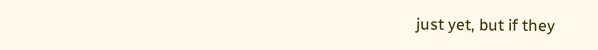just yet, but if they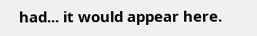had... it would appear here.